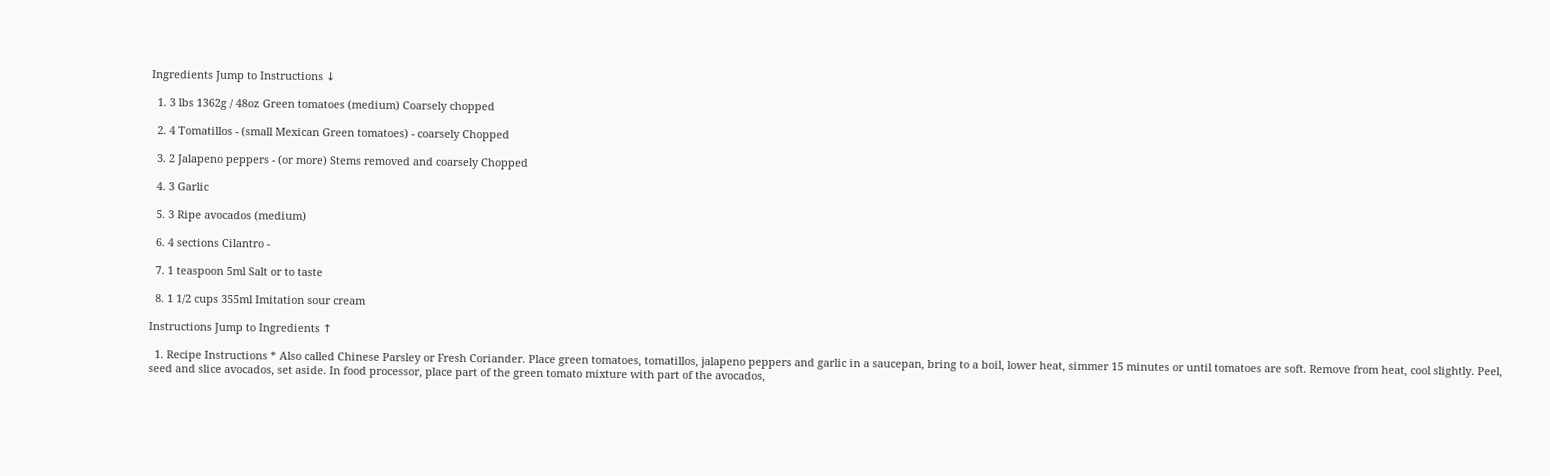Ingredients Jump to Instructions ↓

  1. 3 lbs 1362g / 48oz Green tomatoes (medium) Coarsely chopped

  2. 4 Tomatillos - (small Mexican Green tomatoes) - coarsely Chopped

  3. 2 Jalapeno peppers - (or more) Stems removed and coarsely Chopped

  4. 3 Garlic

  5. 3 Ripe avocados (medium)

  6. 4 sections Cilantro -

  7. 1 teaspoon 5ml Salt or to taste

  8. 1 1/2 cups 355ml Imitation sour cream

Instructions Jump to Ingredients ↑

  1. Recipe Instructions * Also called Chinese Parsley or Fresh Coriander. Place green tomatoes, tomatillos, jalapeno peppers and garlic in a saucepan, bring to a boil, lower heat, simmer 15 minutes or until tomatoes are soft. Remove from heat, cool slightly. Peel, seed and slice avocados, set aside. In food processor, place part of the green tomato mixture with part of the avocados,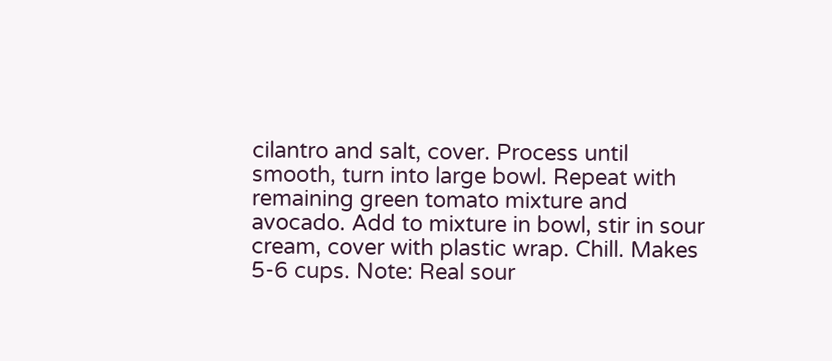cilantro and salt, cover. Process until smooth, turn into large bowl. Repeat with remaining green tomato mixture and avocado. Add to mixture in bowl, stir in sour cream, cover with plastic wrap. Chill. Makes 5-6 cups. Note: Real sour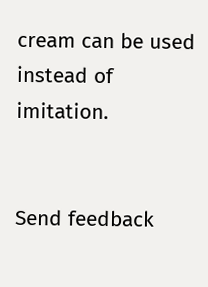cream can be used instead of imitation.


Send feedback